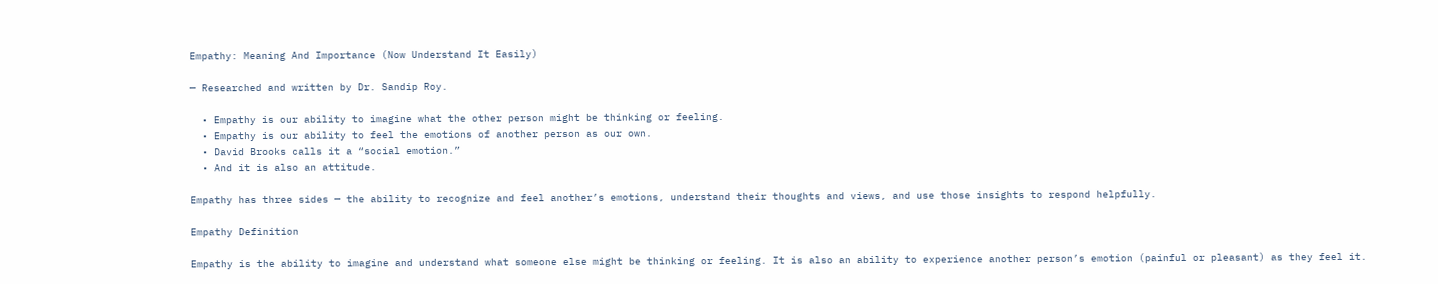Empathy: Meaning And Importance (Now Understand It Easily)

— Researched and written by Dr. Sandip Roy.

  • Empathy is our ability to imagine what the other person might be thinking or feeling.
  • Empathy is our ability to feel the emotions of another person as our own.
  • David Brooks calls it a “social emotion.”
  • And it is also an attitude.

Empathy has three sides — the ability to recognize and feel another’s emotions, understand their thoughts and views, and use those insights to respond helpfully.

Empathy Definition

Empathy is the ability to imagine and understand what someone else might be thinking or feeling. It is also an ability to experience another person’s emotion (painful or pleasant) as they feel it.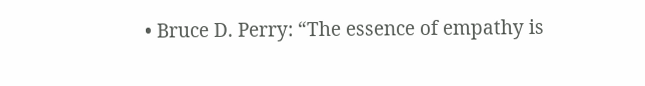• Bruce D. Perry: “The essence of empathy is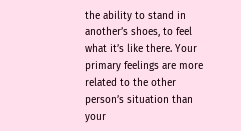the ability to stand in another’s shoes, to feel what it’s like there. Your primary feelings are more related to the other person’s situation than your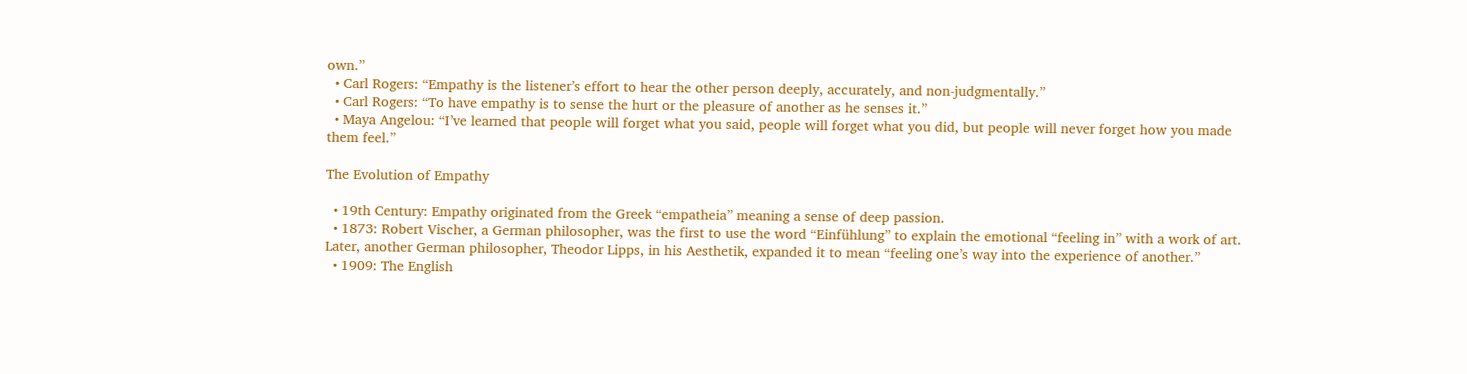own.”
  • Carl Rogers: “Empathy is the listener’s effort to hear the other person deeply, accurately, and non-judgmentally.”
  • Carl Rogers: “To have empathy is to sense the hurt or the pleasure of another as he senses it.”
  • Maya Angelou: “I’ve learned that people will forget what you said, people will forget what you did, but people will never forget how you made them feel.”

The Evolution of Empathy

  • 19th Century: Empathy originated from the Greek “empatheia” meaning a sense of deep passion.
  • 1873: Robert Vischer, a German philosopher, was the first to use the word “Einfühlung” to explain the emotional “feeling in” with a work of art. Later, another German philosopher, Theodor Lipps, in his Aesthetik, expanded it to mean “feeling one’s way into the experience of another.”
  • 1909: The English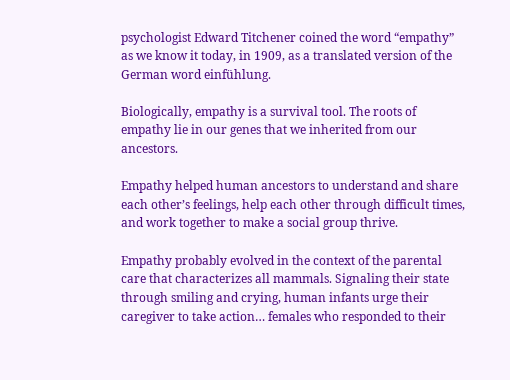psychologist Edward Titchener coined the word “empathy” as we know it today, in 1909, as a translated version of the German word einfühlung.

Biologically, empathy is a survival tool. The roots of empathy lie in our genes that we inherited from our ancestors.

Empathy helped human ancestors to understand and share each other’s feelings, help each other through difficult times, and work together to make a social group thrive.

Empathy probably evolved in the context of the parental care that characterizes all mammals. Signaling their state through smiling and crying, human infants urge their caregiver to take action… females who responded to their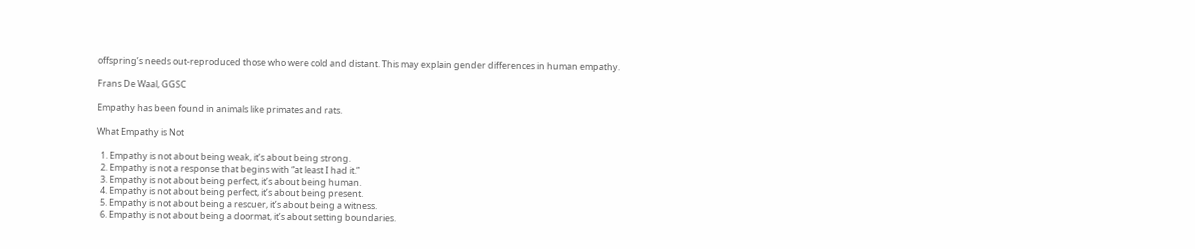offspring’s needs out-reproduced those who were cold and distant. This may explain gender differences in human empathy.

Frans De Waal, GGSC

Empathy has been found in animals like primates and rats.

What Empathy is Not

  1. Empathy is not about being weak, it’s about being strong.
  2. Empathy is not a response that begins with “at least I had it.”
  3. Empathy is not about being perfect, it’s about being human.
  4. Empathy is not about being perfect, it’s about being present.
  5. Empathy is not about being a rescuer, it’s about being a witness.
  6. Empathy is not about being a doormat, it’s about setting boundaries.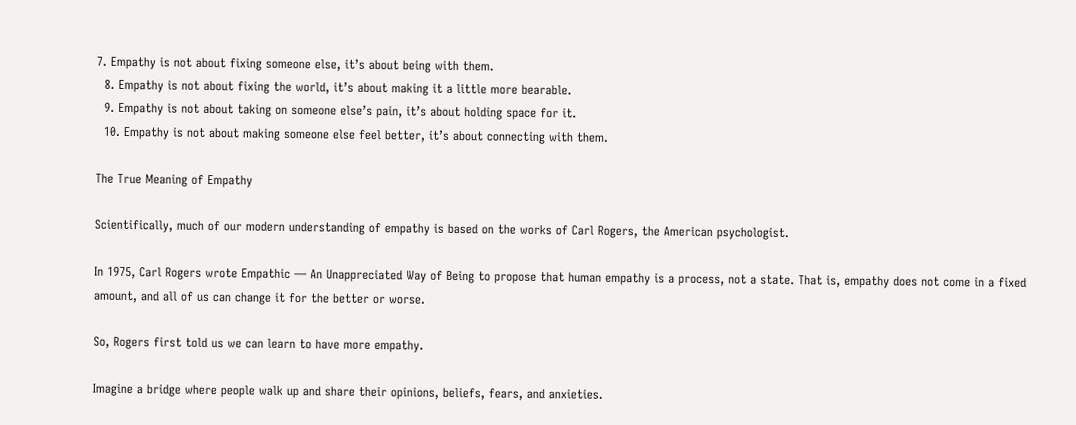7. Empathy is not about fixing someone else, it’s about being with them.
  8. Empathy is not about fixing the world, it’s about making it a little more bearable.
  9. Empathy is not about taking on someone else’s pain, it’s about holding space for it.
  10. Empathy is not about making someone else feel better, it’s about connecting with them.

The True Meaning of Empathy

Scientifically, much of our modern understanding of empathy is based on the works of Carl Rogers, the American psychologist.

In 1975, Carl Rogers wrote Empathic — An Unappreciated Way of Being to propose that human empathy is a process, not a state. That is, empathy does not come in a fixed amount, and all of us can change it for the better or worse.

So, Rogers first told us we can learn to have more empathy.

Imagine a bridge where people walk up and share their opinions, beliefs, fears, and anxieties.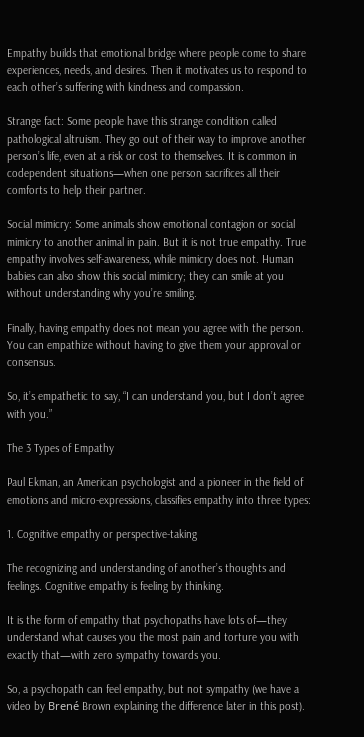Empathy builds that emotional bridge where people come to share experiences, needs, and desires. Then it motivates us to respond to each other’s suffering with kindness and compassion.

Strange fact: Some people have this strange condition called pathological altruism. They go out of their way to improve another person’s life, even at a risk or cost to themselves. It is common in codependent situations—when one person sacrifices all their comforts to help their partner.

Social mimicry: Some animals show emotional contagion or social mimicry to another animal in pain. But it is not true empathy. True empathy involves self-awareness, while mimicry does not. Human babies can also show this social mimicry; they can smile at you without understanding why you’re smiling.

Finally, having empathy does not mean you agree with the person. You can empathize without having to give them your approval or consensus.

So, it’s empathetic to say, “I can understand you, but I don’t agree with you.”

The 3 Types of Empathy

Paul Ekman, an American psychologist and a pioneer in the field of emotions and micro-expressions, classifies empathy into three types:

1. Cognitive empathy or perspective-taking

The recognizing and understanding of another’s thoughts and feelings. Cognitive empathy is feeling by thinking.

It is the form of empathy that psychopaths have lots of—they understand what causes you the most pain and torture you with exactly that—with zero sympathy towards you.

So, a psychopath can feel empathy, but not sympathy (we have a video by Brené Brown explaining the difference later in this post).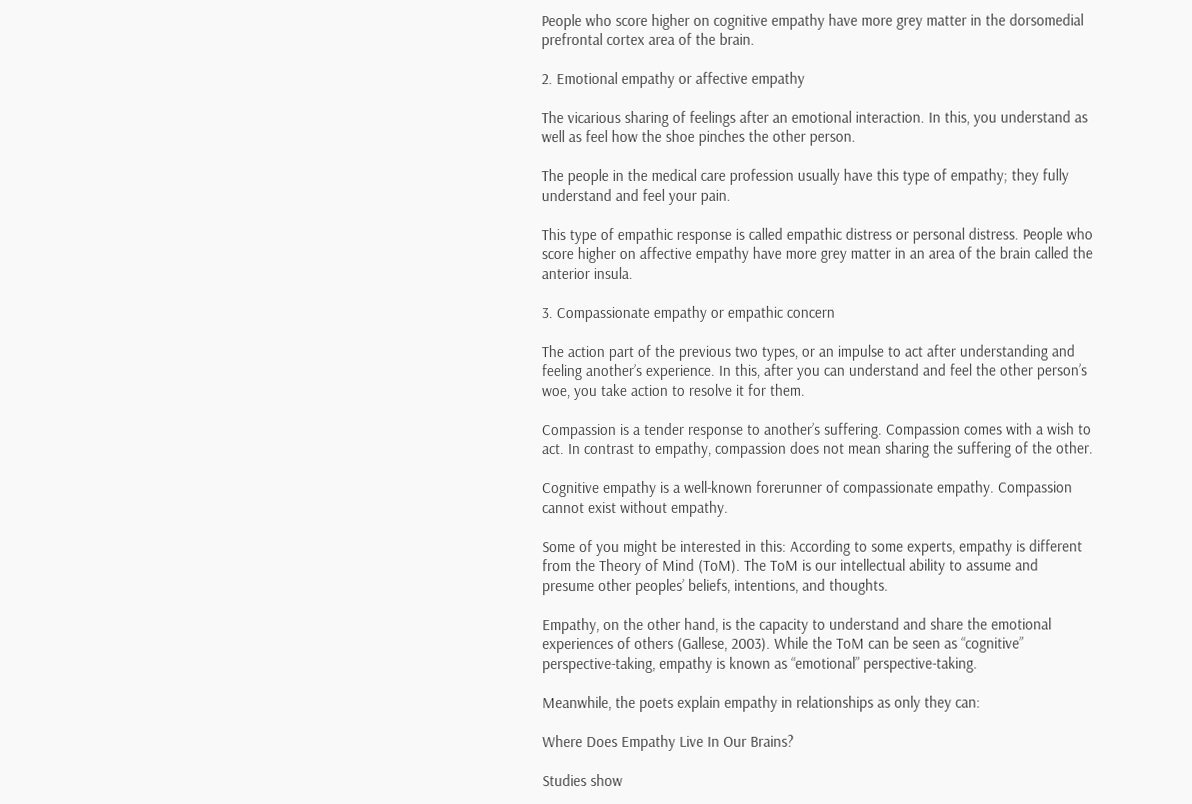People who score higher on cognitive empathy have more grey matter in the dorsomedial prefrontal cortex area of the brain.

2. Emotional empathy or affective empathy

The vicarious sharing of feelings after an emotional interaction. In this, you understand as well as feel how the shoe pinches the other person.

The people in the medical care profession usually have this type of empathy; they fully understand and feel your pain.

This type of empathic response is called empathic distress or personal distress. People who score higher on affective empathy have more grey matter in an area of the brain called the anterior insula.

3. Compassionate empathy or empathic concern

The action part of the previous two types, or an impulse to act after understanding and feeling another’s experience. In this, after you can understand and feel the other person’s woe, you take action to resolve it for them.

Compassion is a tender response to another’s suffering. Compassion comes with a wish to act. In contrast to empathy, compassion does not mean sharing the suffering of the other.

Cognitive empathy is a well-known forerunner of compassionate empathy. Compassion cannot exist without empathy.

Some of you might be interested in this: According to some experts, empathy is different from the Theory of Mind (ToM). The ToM is our intellectual ability to assume and presume other peoples’ beliefs, intentions, and thoughts.

Empathy, on the other hand, is the capacity to understand and share the emotional experiences of others (Gallese, 2003). While the ToM can be seen as “cognitive” perspective-taking, empathy is known as “emotional” perspective-taking.

Meanwhile, the poets explain empathy in relationships as only they can:

Where Does Empathy Live In Our Brains?

Studies show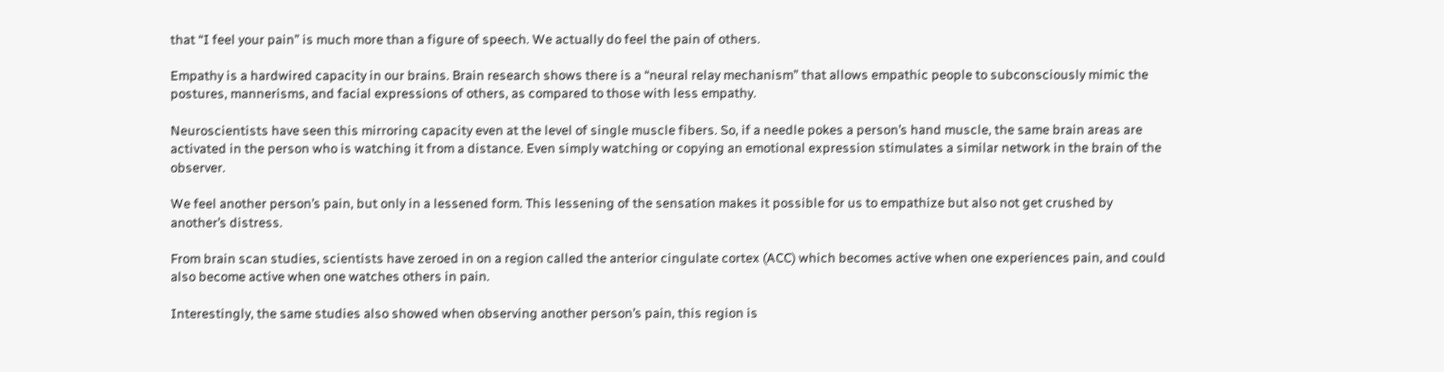that “I feel your pain” is much more than a figure of speech. We actually do feel the pain of others.

Empathy is a hardwired capacity in our brains. Brain research shows there is a “neural relay mechanism” that allows empathic people to subconsciously mimic the postures, mannerisms, and facial expressions of others, as compared to those with less empathy.

Neuroscientists have seen this mirroring capacity even at the level of single muscle fibers. So, if a needle pokes a person’s hand muscle, the same brain areas are activated in the person who is watching it from a distance. Even simply watching or copying an emotional expression stimulates a similar network in the brain of the observer.

We feel another person’s pain, but only in a lessened form. This lessening of the sensation makes it possible for us to empathize but also not get crushed by another’s distress.

From brain scan studies, scientists have zeroed in on a region called the anterior cingulate cortex (ACC) which becomes active when one experiences pain, and could also become active when one watches others in pain.

Interestingly, the same studies also showed when observing another person’s pain, this region is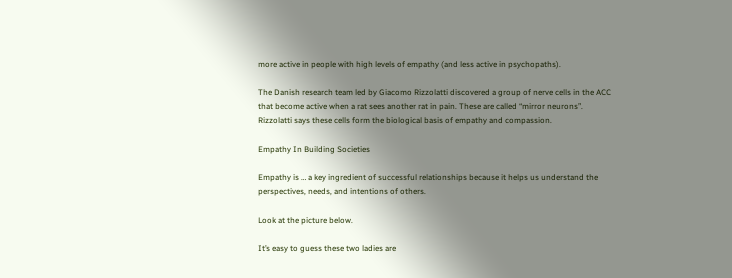more active in people with high levels of empathy (and less active in psychopaths).

The Danish research team led by Giacomo Rizzolatti discovered a group of nerve cells in the ACC that become active when a rat sees another rat in pain. These are called “mirror neurons”. Rizzolatti says these cells form the biological basis of empathy and compassion.

Empathy In Building Societies

Empathy is … a key ingredient of successful relationships because it helps us understand the perspectives, needs, and intentions of others.

Look at the picture below.

It’s easy to guess these two ladies are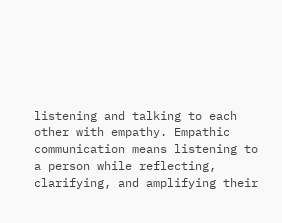listening and talking to each other with empathy. Empathic communication means listening to a person while reflecting, clarifying, and amplifying their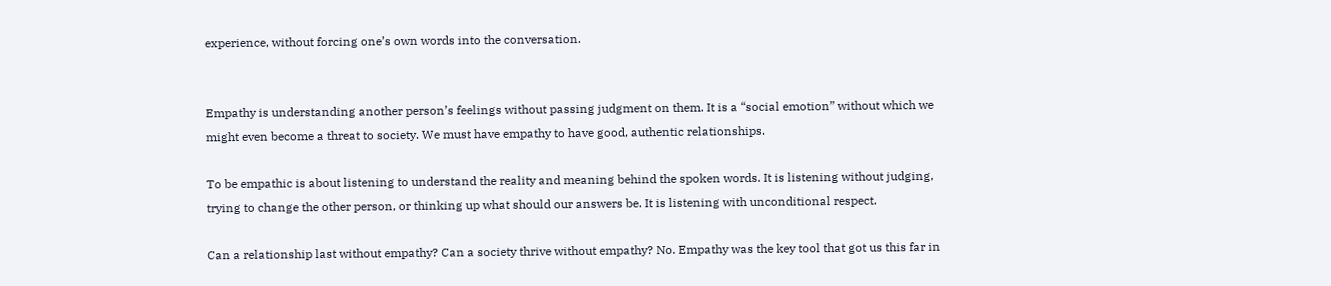experience, without forcing one’s own words into the conversation.


Empathy is understanding another person’s feelings without passing judgment on them. It is a “social emotion” without which we might even become a threat to society. We must have empathy to have good, authentic relationships.

To be empathic is about listening to understand the reality and meaning behind the spoken words. It is listening without judging, trying to change the other person, or thinking up what should our answers be. It is listening with unconditional respect.

Can a relationship last without empathy? Can a society thrive without empathy? No. Empathy was the key tool that got us this far in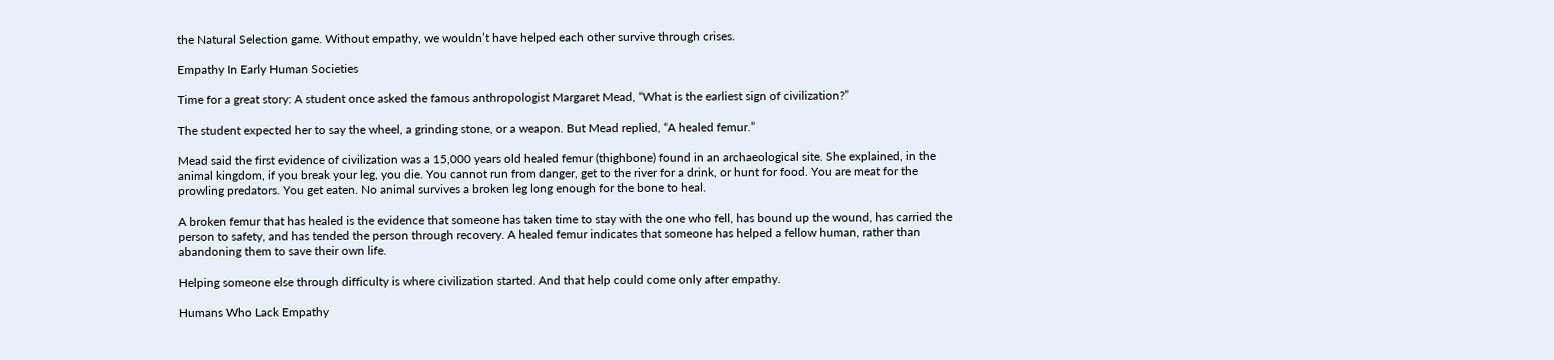the Natural Selection game. Without empathy, we wouldn’t have helped each other survive through crises.

Empathy In Early Human Societies

Time for a great story: A student once asked the famous anthropologist Margaret Mead, “What is the earliest sign of civilization?”

The student expected her to say the wheel, a grinding stone, or a weapon. But Mead replied, “A healed femur.”

Mead said the first evidence of civilization was a 15,000 years old healed femur (thighbone) found in an archaeological site. She explained, in the animal kingdom, if you break your leg, you die. You cannot run from danger, get to the river for a drink, or hunt for food. You are meat for the prowling predators. You get eaten. No animal survives a broken leg long enough for the bone to heal.

A broken femur that has healed is the evidence that someone has taken time to stay with the one who fell, has bound up the wound, has carried the person to safety, and has tended the person through recovery. A healed femur indicates that someone has helped a fellow human, rather than abandoning them to save their own life.

Helping someone else through difficulty is where civilization started. And that help could come only after empathy.

Humans Who Lack Empathy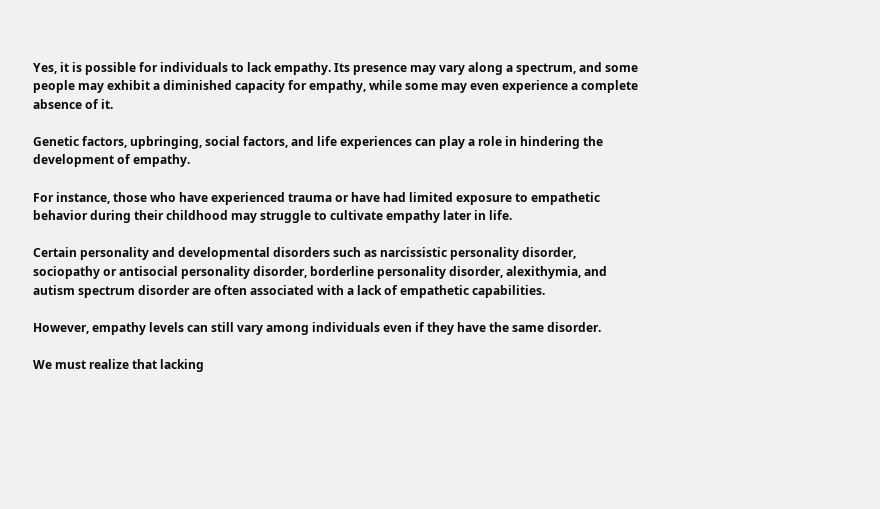Yes, it is possible for individuals to lack empathy. Its presence may vary along a spectrum, and some people may exhibit a diminished capacity for empathy, while some may even experience a complete absence of it.

Genetic factors, upbringing, social factors, and life experiences can play a role in hindering the development of empathy.

For instance, those who have experienced trauma or have had limited exposure to empathetic behavior during their childhood may struggle to cultivate empathy later in life.

Certain personality and developmental disorders such as narcissistic personality disorder, sociopathy or antisocial personality disorder, borderline personality disorder, alexithymia, and autism spectrum disorder are often associated with a lack of empathetic capabilities.

However, empathy levels can still vary among individuals even if they have the same disorder.

We must realize that lacking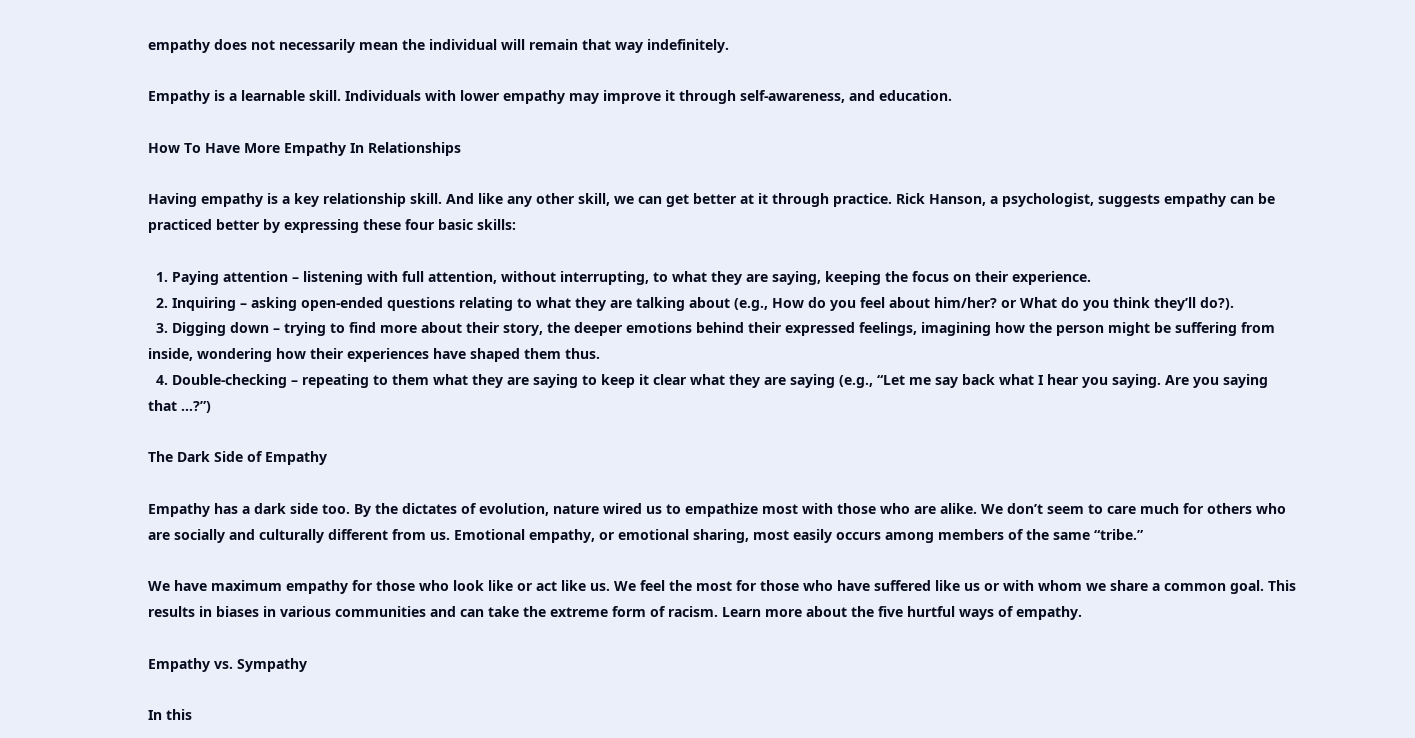empathy does not necessarily mean the individual will remain that way indefinitely.

Empathy is a learnable skill. Individuals with lower empathy may improve it through self-awareness, and education.

How To Have More Empathy In Relationships

Having empathy is a key relationship skill. And like any other skill, we can get better at it through practice. Rick Hanson, a psychologist, suggests empathy can be practiced better by expressing these four basic skills:

  1. Paying attention – listening with full attention, without interrupting, to what they are saying, keeping the focus on their experience.
  2. Inquiring – asking open-ended questions relating to what they are talking about (e.g., How do you feel about him/her? or What do you think they’ll do?).
  3. Digging down – trying to find more about their story, the deeper emotions behind their expressed feelings, imagining how the person might be suffering from inside, wondering how their experiences have shaped them thus.
  4. Double-checking – repeating to them what they are saying to keep it clear what they are saying (e.g., “Let me say back what I hear you saying. Are you saying that …?”)

The Dark Side of Empathy

Empathy has a dark side too. By the dictates of evolution, nature wired us to empathize most with those who are alike. We don’t seem to care much for others who are socially and culturally different from us. Emotional empathy, or emotional sharing, most easily occurs among members of the same “tribe.”

We have maximum empathy for those who look like or act like us. We feel the most for those who have suffered like us or with whom we share a common goal. This results in biases in various communities and can take the extreme form of racism. Learn more about the five hurtful ways of empathy.

Empathy vs. Sympathy

In this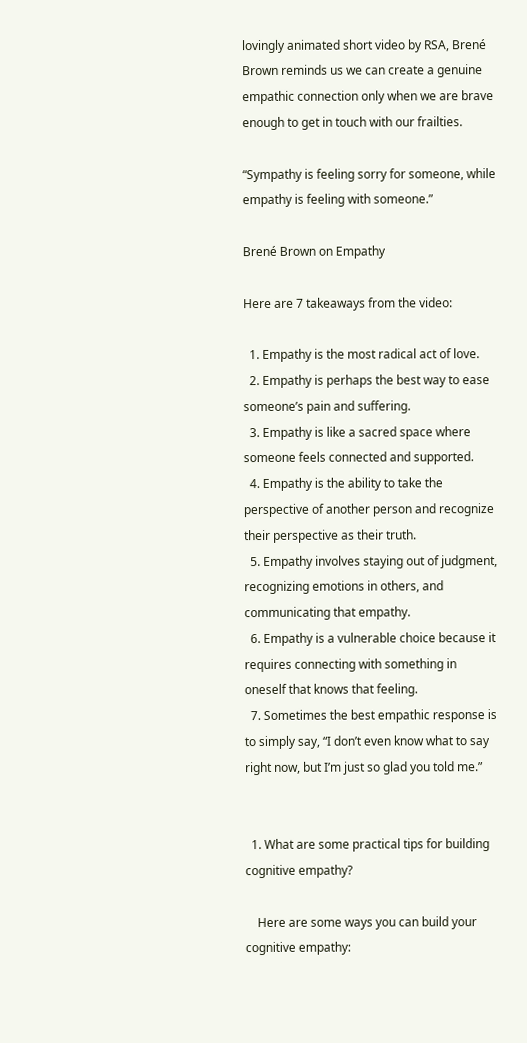lovingly animated short video by RSA, Brené Brown reminds us we can create a genuine empathic connection only when we are brave enough to get in touch with our frailties.

“Sympathy is feeling sorry for someone, while empathy is feeling with someone.”

Brené Brown on Empathy

Here are 7 takeaways from the video:

  1. Empathy is the most radical act of love.
  2. Empathy is perhaps the best way to ease someone’s pain and suffering.
  3. Empathy is like a sacred space where someone feels connected and supported.
  4. Empathy is the ability to take the perspective of another person and recognize their perspective as their truth.
  5. Empathy involves staying out of judgment, recognizing emotions in others, and communicating that empathy.
  6. Empathy is a vulnerable choice because it requires connecting with something in oneself that knows that feeling.
  7. Sometimes the best empathic response is to simply say, “I don’t even know what to say right now, but I’m just so glad you told me.”


  1. What are some practical tips for building cognitive empathy?

    Here are some ways you can build your cognitive empathy: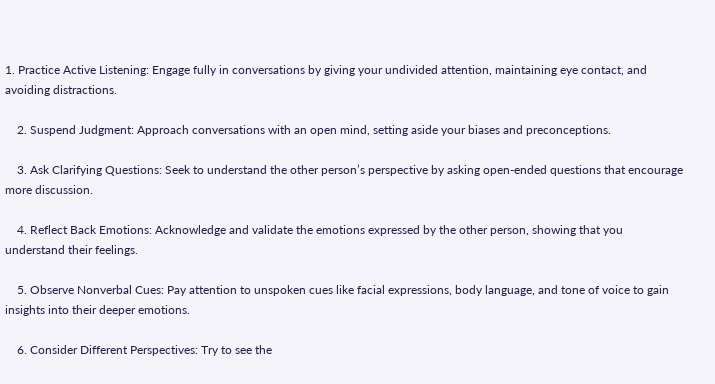1. Practice Active Listening: Engage fully in conversations by giving your undivided attention, maintaining eye contact, and avoiding distractions.

    2. Suspend Judgment: Approach conversations with an open mind, setting aside your biases and preconceptions.

    3. Ask Clarifying Questions: Seek to understand the other person’s perspective by asking open-ended questions that encourage more discussion.

    4. Reflect Back Emotions: Acknowledge and validate the emotions expressed by the other person, showing that you understand their feelings.

    5. Observe Nonverbal Cues: Pay attention to unspoken cues like facial expressions, body language, and tone of voice to gain insights into their deeper emotions.

    6. Consider Different Perspectives: Try to see the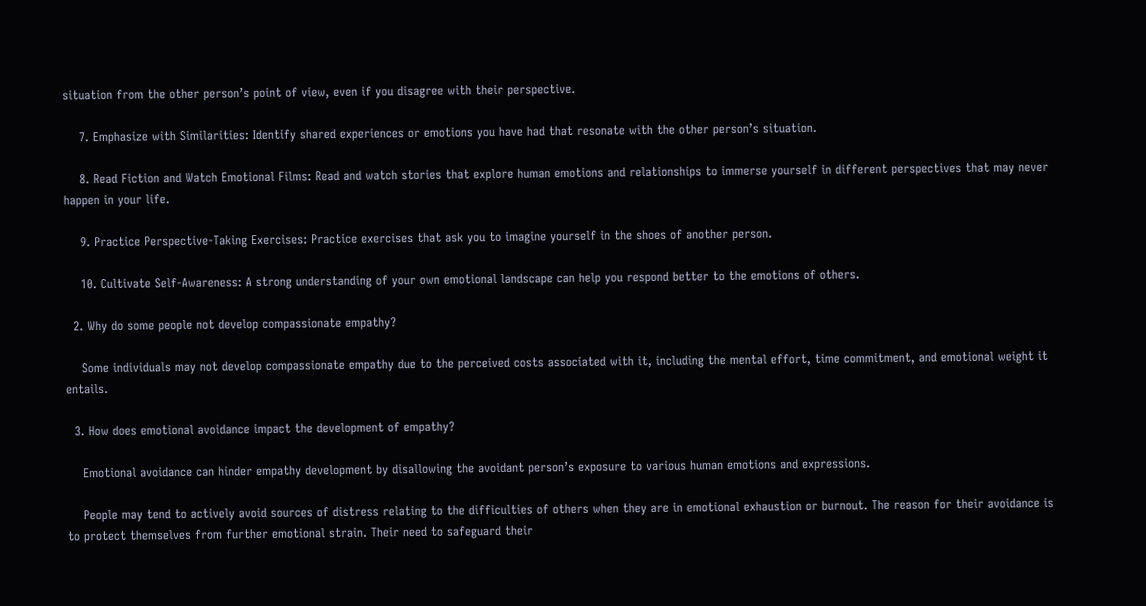situation from the other person’s point of view, even if you disagree with their perspective.

    7. Emphasize with Similarities: Identify shared experiences or emotions you have had that resonate with the other person’s situation.

    8. Read Fiction and Watch Emotional Films: Read and watch stories that explore human emotions and relationships to immerse yourself in different perspectives that may never happen in your life.

    9. Practice Perspective-Taking Exercises: Practice exercises that ask you to imagine yourself in the shoes of another person.

    10. Cultivate Self-Awareness: A strong understanding of your own emotional landscape can help you respond better to the emotions of others.

  2. Why do some people not develop compassionate empathy?

    Some individuals may not develop compassionate empathy due to the perceived costs associated with it, including the mental effort, time commitment, and emotional weight it entails.

  3. How does emotional avoidance impact the development of empathy?

    Emotional avoidance can hinder empathy development by disallowing the avoidant person’s exposure to various human emotions and expressions.

    People may tend to actively avoid sources of distress relating to the difficulties of others when they are in emotional exhaustion or burnout. The reason for their avoidance is to protect themselves from further emotional strain. Their need to safeguard their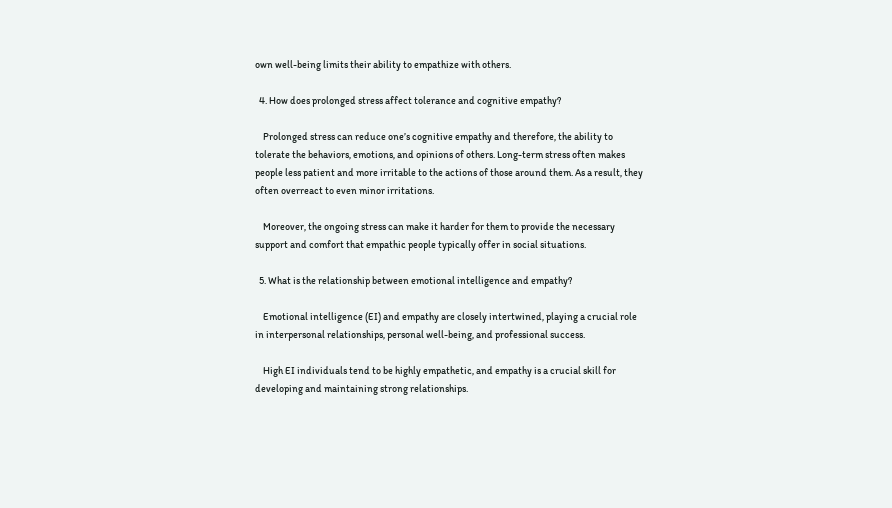own well-being limits their ability to empathize with others.

  4. How does prolonged stress affect tolerance and cognitive empathy?

    Prolonged stress can reduce one’s cognitive empathy and therefore, the ability to tolerate the behaviors, emotions, and opinions of others. Long-term stress often makes people less patient and more irritable to the actions of those around them. As a result, they often overreact to even minor irritations.

    Moreover, the ongoing stress can make it harder for them to provide the necessary support and comfort that empathic people typically offer in social situations.

  5. What is the relationship between emotional intelligence and empathy?

    Emotional intelligence (EI) and empathy are closely intertwined, playing a crucial role in interpersonal relationships, personal well-being, and professional success.

    High EI individuals tend to be highly empathetic, and empathy is a crucial skill for developing and maintaining strong relationships.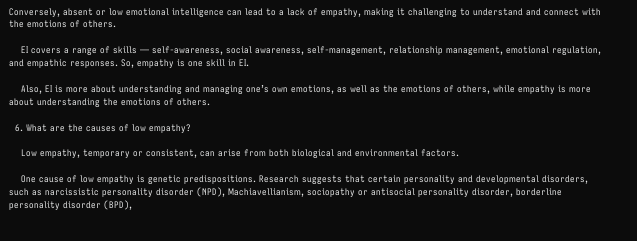Conversely, absent or low emotional intelligence can lead to a lack of empathy, making it challenging to understand and connect with the emotions of others.

    EI covers a range of skills — self-awareness, social awareness, self-management, relationship management, emotional regulation, and empathic responses. So, empathy is one skill in EI.

    Also, EI is more about understanding and managing one’s own emotions, as well as the emotions of others, while empathy is more about understanding the emotions of others.

  6. What are the causes of low empathy?

    Low empathy, temporary or consistent, can arise from both biological and environmental factors.

    One cause of low empathy is genetic predispositions. Research suggests that certain personality and developmental disorders, such as narcissistic personality disorder (NPD), Machiavellianism, sociopathy or antisocial personality disorder, borderline personality disorder (BPD),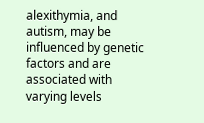alexithymia, and autism, may be influenced by genetic factors and are associated with varying levels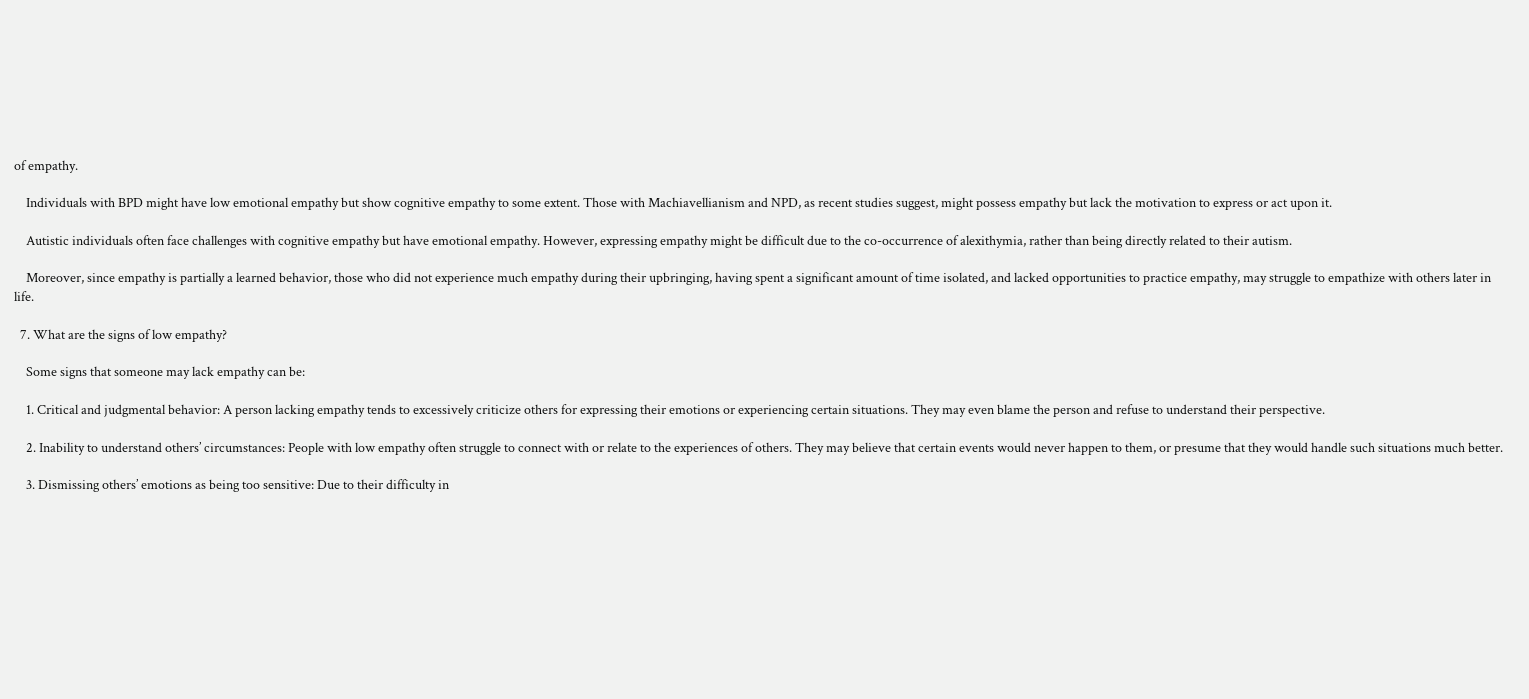of empathy.

    Individuals with BPD might have low emotional empathy but show cognitive empathy to some extent. Those with Machiavellianism and NPD, as recent studies suggest, might possess empathy but lack the motivation to express or act upon it.

    Autistic individuals often face challenges with cognitive empathy but have emotional empathy. However, expressing empathy might be difficult due to the co-occurrence of alexithymia, rather than being directly related to their autism.

    Moreover, since empathy is partially a learned behavior, those who did not experience much empathy during their upbringing, having spent a significant amount of time isolated, and lacked opportunities to practice empathy, may struggle to empathize with others later in life.

  7. What are the signs of low empathy?

    Some signs that someone may lack empathy can be:

    1. Critical and judgmental behavior: A person lacking empathy tends to excessively criticize others for expressing their emotions or experiencing certain situations. They may even blame the person and refuse to understand their perspective.

    2. Inability to understand others’ circumstances: People with low empathy often struggle to connect with or relate to the experiences of others. They may believe that certain events would never happen to them, or presume that they would handle such situations much better.

    3. Dismissing others’ emotions as being too sensitive: Due to their difficulty in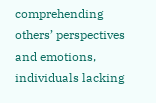comprehending others’ perspectives and emotions, individuals lacking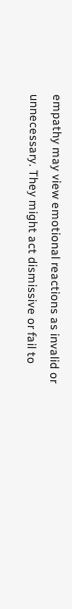empathy may view emotional reactions as invalid or unnecessary. They might act dismissive or fail to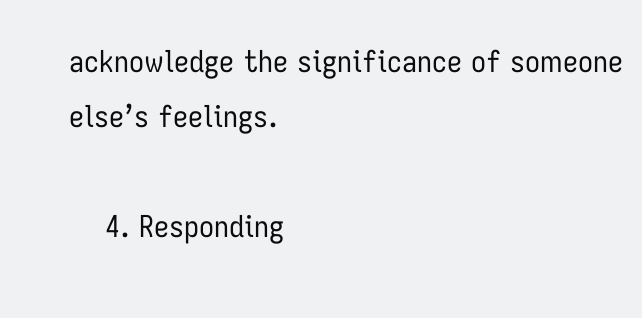acknowledge the significance of someone else’s feelings.

    4. Responding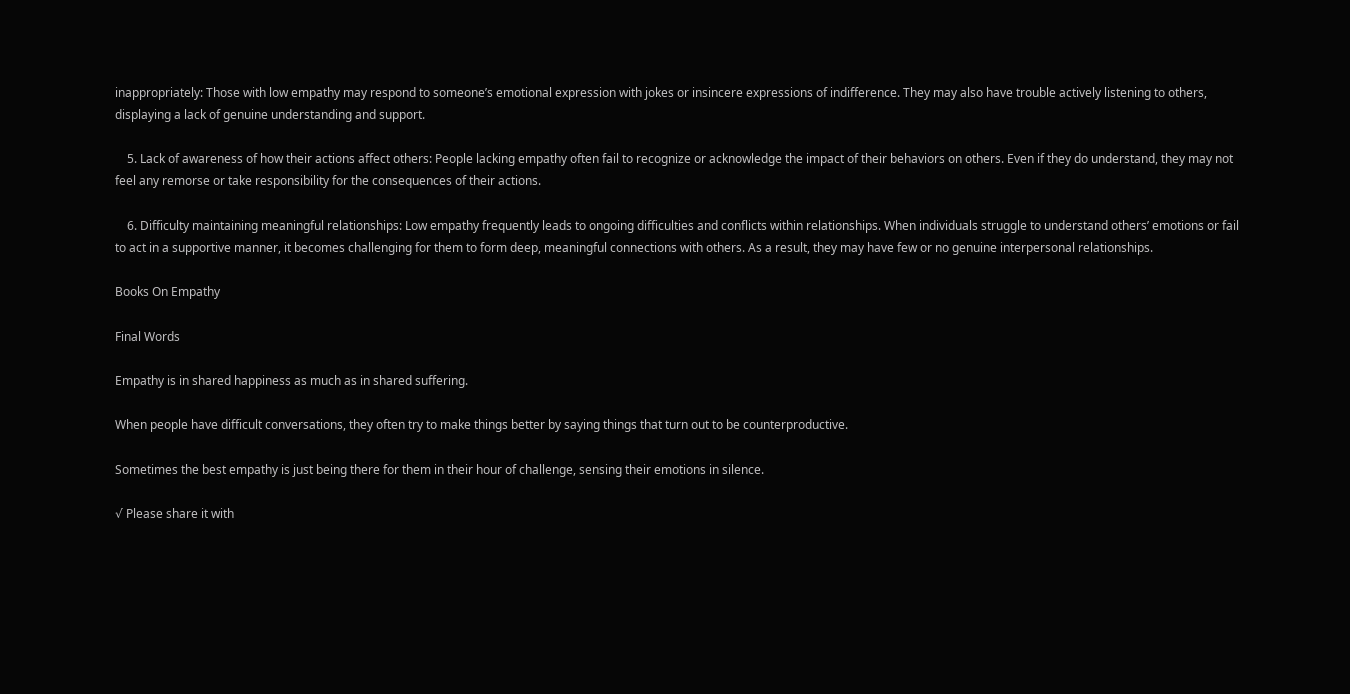inappropriately: Those with low empathy may respond to someone’s emotional expression with jokes or insincere expressions of indifference. They may also have trouble actively listening to others, displaying a lack of genuine understanding and support.

    5. Lack of awareness of how their actions affect others: People lacking empathy often fail to recognize or acknowledge the impact of their behaviors on others. Even if they do understand, they may not feel any remorse or take responsibility for the consequences of their actions.

    6. Difficulty maintaining meaningful relationships: Low empathy frequently leads to ongoing difficulties and conflicts within relationships. When individuals struggle to understand others’ emotions or fail to act in a supportive manner, it becomes challenging for them to form deep, meaningful connections with others. As a result, they may have few or no genuine interpersonal relationships.

Books On Empathy

Final Words

Empathy is in shared happiness as much as in shared suffering.

When people have difficult conversations, they often try to make things better by saying things that turn out to be counterproductive.

Sometimes the best empathy is just being there for them in their hour of challenge, sensing their emotions in silence.

√ Please share it with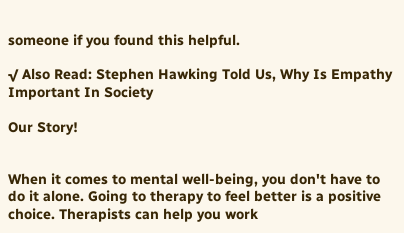someone if you found this helpful.

√ Also Read: Stephen Hawking Told Us, Why Is Empathy Important In Society

Our Story!


When it comes to mental well-being, you don't have to do it alone. Going to therapy to feel better is a positive choice. Therapists can help you work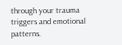through your trauma triggers and emotional patterns.